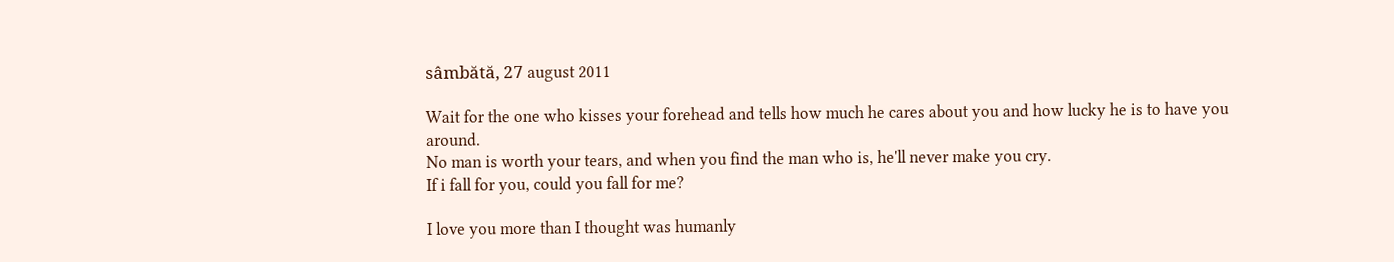sâmbătă, 27 august 2011

Wait for the one who kisses your forehead and tells how much he cares about you and how lucky he is to have you around.
No man is worth your tears, and when you find the man who is, he'll never make you cry.
If i fall for you, could you fall for me?

I love you more than I thought was humanly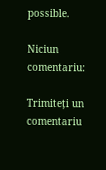possible.

Niciun comentariu:

Trimiteți un comentariu